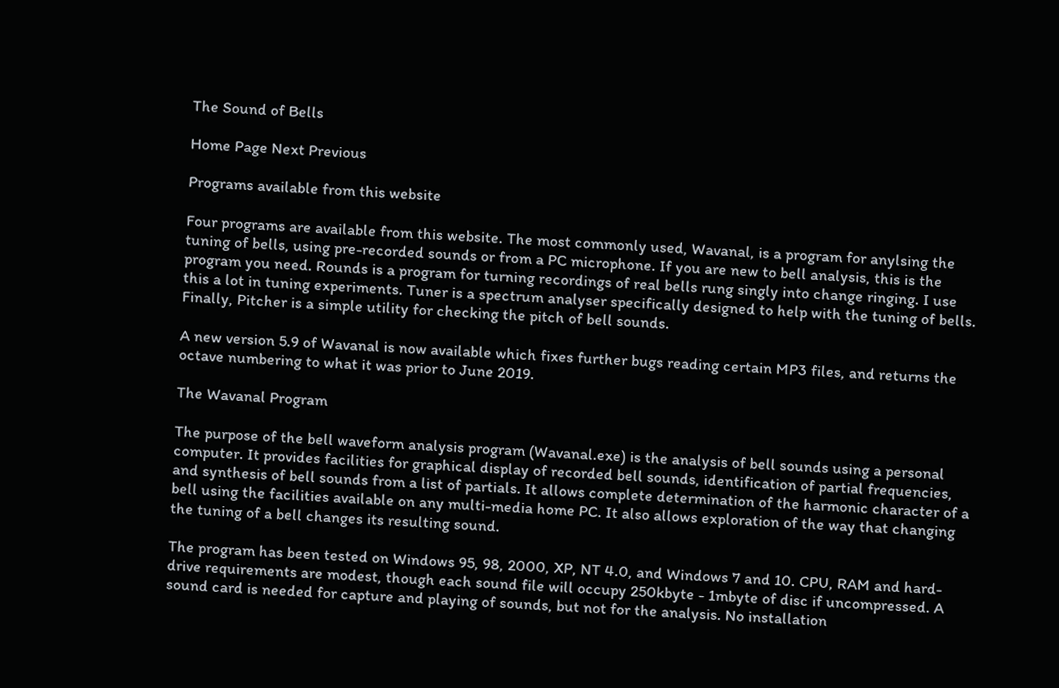The Sound of Bells

Home Page Next Previous

Programs available from this website

Four programs are available from this website. The most commonly used, Wavanal, is a program for anylsing the tuning of bells, using pre-recorded sounds or from a PC microphone. If you are new to bell analysis, this is the program you need. Rounds is a program for turning recordings of real bells rung singly into change ringing. I use this a lot in tuning experiments. Tuner is a spectrum analyser specifically designed to help with the tuning of bells. Finally, Pitcher is a simple utility for checking the pitch of bell sounds.

A new version 5.9 of Wavanal is now available which fixes further bugs reading certain MP3 files, and returns the octave numbering to what it was prior to June 2019.

The Wavanal Program

The purpose of the bell waveform analysis program (Wavanal.exe) is the analysis of bell sounds using a personal computer. It provides facilities for graphical display of recorded bell sounds, identification of partial frequencies, and synthesis of bell sounds from a list of partials. It allows complete determination of the harmonic character of a bell using the facilities available on any multi-media home PC. It also allows exploration of the way that changing the tuning of a bell changes its resulting sound.

The program has been tested on Windows 95, 98, 2000, XP, NT 4.0, and Windows 7 and 10. CPU, RAM and hard-drive requirements are modest, though each sound file will occupy 250kbyte - 1mbyte of disc if uncompressed. A sound card is needed for capture and playing of sounds, but not for the analysis. No installation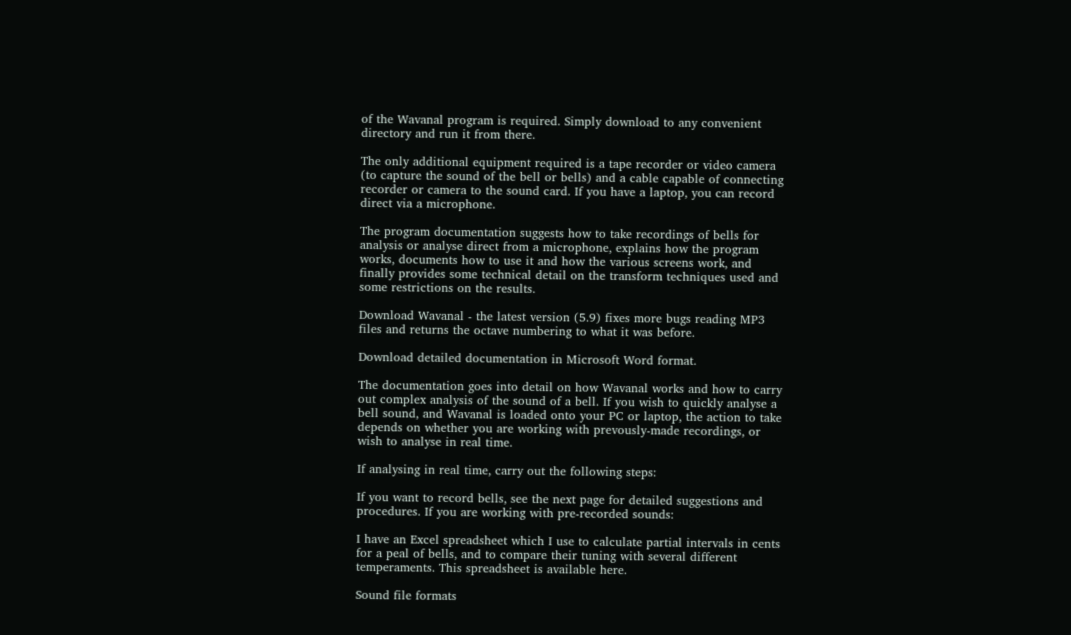of the Wavanal program is required. Simply download to any convenient directory and run it from there.

The only additional equipment required is a tape recorder or video camera (to capture the sound of the bell or bells) and a cable capable of connecting recorder or camera to the sound card. If you have a laptop, you can record direct via a microphone.

The program documentation suggests how to take recordings of bells for analysis or analyse direct from a microphone, explains how the program works, documents how to use it and how the various screens work, and finally provides some technical detail on the transform techniques used and some restrictions on the results.

Download Wavanal - the latest version (5.9) fixes more bugs reading MP3 files and returns the octave numbering to what it was before.

Download detailed documentation in Microsoft Word format.

The documentation goes into detail on how Wavanal works and how to carry out complex analysis of the sound of a bell. If you wish to quickly analyse a bell sound, and Wavanal is loaded onto your PC or laptop, the action to take depends on whether you are working with prevously-made recordings, or wish to analyse in real time.

If analysing in real time, carry out the following steps:

If you want to record bells, see the next page for detailed suggestions and procedures. If you are working with pre-recorded sounds:

I have an Excel spreadsheet which I use to calculate partial intervals in cents for a peal of bells, and to compare their tuning with several different temperaments. This spreadsheet is available here.

Sound file formats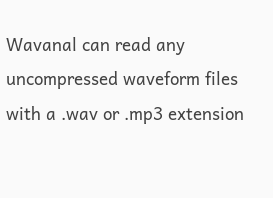Wavanal can read any uncompressed waveform files with a .wav or .mp3 extension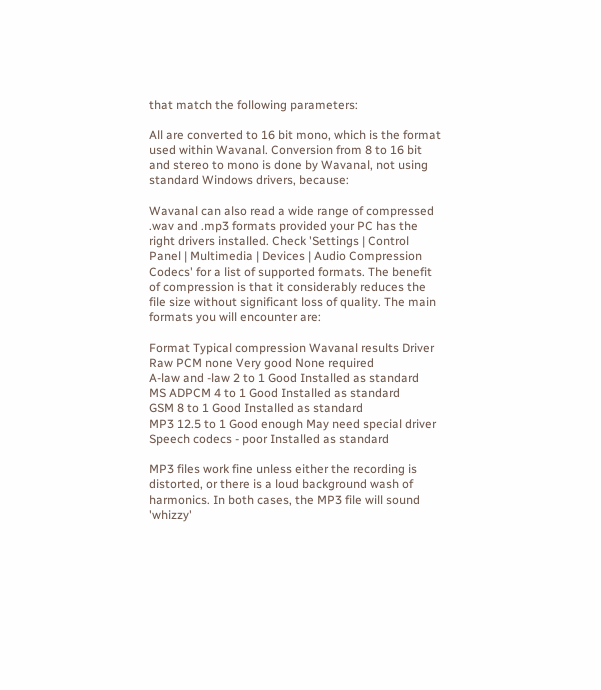that match the following parameters:

All are converted to 16 bit mono, which is the format used within Wavanal. Conversion from 8 to 16 bit and stereo to mono is done by Wavanal, not using standard Windows drivers, because:

Wavanal can also read a wide range of compressed .wav and .mp3 formats provided your PC has the right drivers installed. Check 'Settings | Control Panel | Multimedia | Devices | Audio Compression Codecs' for a list of supported formats. The benefit of compression is that it considerably reduces the file size without significant loss of quality. The main formats you will encounter are:

Format Typical compression Wavanal results Driver
Raw PCM none Very good None required
A-law and -law 2 to 1 Good Installed as standard
MS ADPCM 4 to 1 Good Installed as standard
GSM 8 to 1 Good Installed as standard
MP3 12.5 to 1 Good enough May need special driver
Speech codecs - poor Installed as standard

MP3 files work fine unless either the recording is distorted, or there is a loud background wash of harmonics. In both cases, the MP3 file will sound 'whizzy'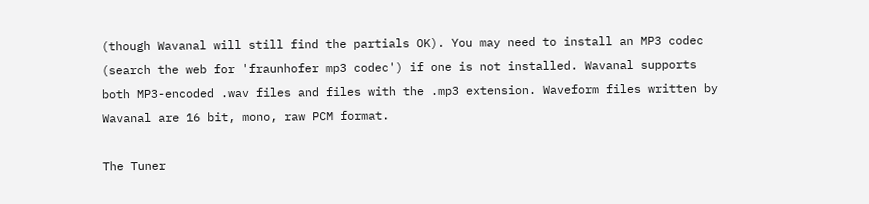(though Wavanal will still find the partials OK). You may need to install an MP3 codec (search the web for 'fraunhofer mp3 codec') if one is not installed. Wavanal supports both MP3-encoded .wav files and files with the .mp3 extension. Waveform files written by Wavanal are 16 bit, mono, raw PCM format.

The Tuner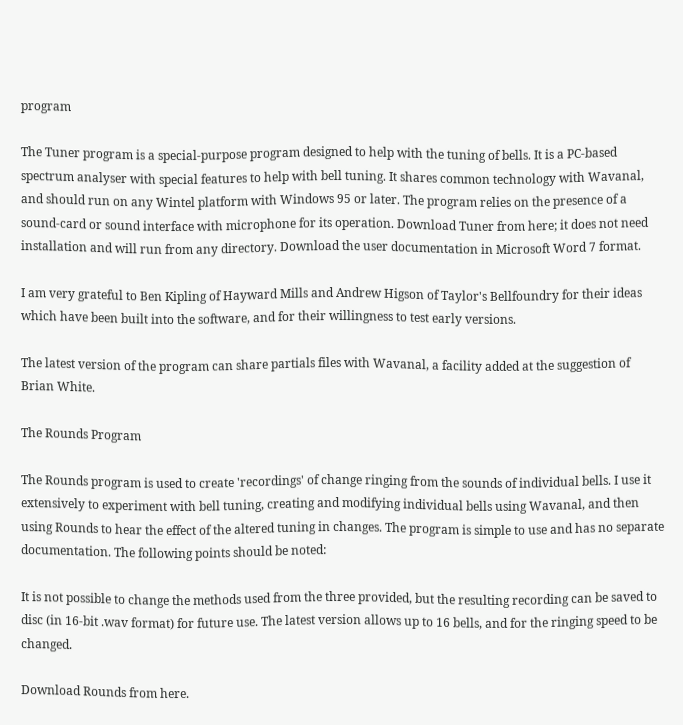program

The Tuner program is a special-purpose program designed to help with the tuning of bells. It is a PC-based spectrum analyser with special features to help with bell tuning. It shares common technology with Wavanal, and should run on any Wintel platform with Windows 95 or later. The program relies on the presence of a sound-card or sound interface with microphone for its operation. Download Tuner from here; it does not need installation and will run from any directory. Download the user documentation in Microsoft Word 7 format.

I am very grateful to Ben Kipling of Hayward Mills and Andrew Higson of Taylor's Bellfoundry for their ideas which have been built into the software, and for their willingness to test early versions.

The latest version of the program can share partials files with Wavanal, a facility added at the suggestion of Brian White.

The Rounds Program

The Rounds program is used to create 'recordings' of change ringing from the sounds of individual bells. I use it extensively to experiment with bell tuning, creating and modifying individual bells using Wavanal, and then using Rounds to hear the effect of the altered tuning in changes. The program is simple to use and has no separate documentation. The following points should be noted:

It is not possible to change the methods used from the three provided, but the resulting recording can be saved to disc (in 16-bit .wav format) for future use. The latest version allows up to 16 bells, and for the ringing speed to be changed.

Download Rounds from here.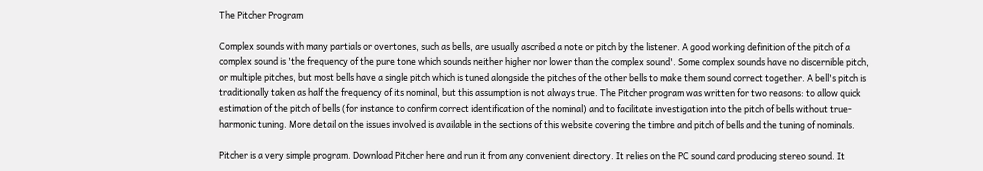The Pitcher Program

Complex sounds with many partials or overtones, such as bells, are usually ascribed a note or pitch by the listener. A good working definition of the pitch of a complex sound is 'the frequency of the pure tone which sounds neither higher nor lower than the complex sound'. Some complex sounds have no discernible pitch, or multiple pitches, but most bells have a single pitch which is tuned alongside the pitches of the other bells to make them sound correct together. A bell's pitch is traditionally taken as half the frequency of its nominal, but this assumption is not always true. The Pitcher program was written for two reasons: to allow quick estimation of the pitch of bells (for instance to confirm correct identification of the nominal) and to facilitate investigation into the pitch of bells without true-harmonic tuning. More detail on the issues involved is available in the sections of this website covering the timbre and pitch of bells and the tuning of nominals.

Pitcher is a very simple program. Download Pitcher here and run it from any convenient directory. It relies on the PC sound card producing stereo sound. It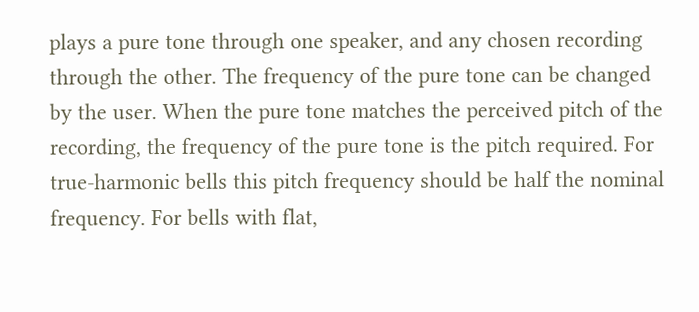plays a pure tone through one speaker, and any chosen recording through the other. The frequency of the pure tone can be changed by the user. When the pure tone matches the perceived pitch of the recording, the frequency of the pure tone is the pitch required. For true-harmonic bells this pitch frequency should be half the nominal frequency. For bells with flat,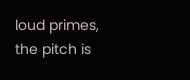loud primes, the pitch is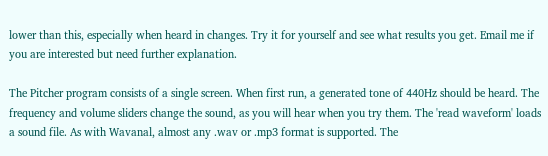lower than this, especially when heard in changes. Try it for yourself and see what results you get. Email me if you are interested but need further explanation.

The Pitcher program consists of a single screen. When first run, a generated tone of 440Hz should be heard. The frequency and volume sliders change the sound, as you will hear when you try them. The 'read waveform' loads a sound file. As with Wavanal, almost any .wav or .mp3 format is supported. The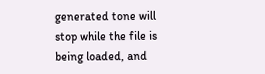generated tone will stop while the file is being loaded, and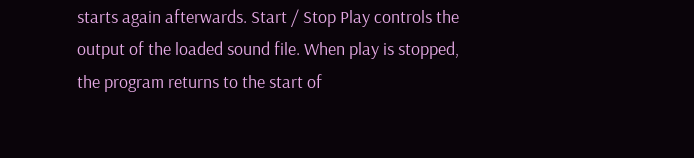starts again afterwards. Start / Stop Play controls the output of the loaded sound file. When play is stopped, the program returns to the start of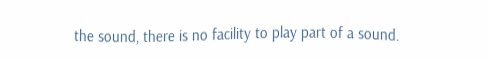the sound, there is no facility to play part of a sound.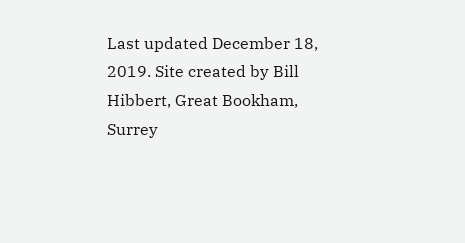Last updated December 18, 2019. Site created by Bill Hibbert, Great Bookham, Surrey